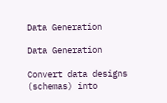Data Generation

Data Generation

Convert data designs (schemas) into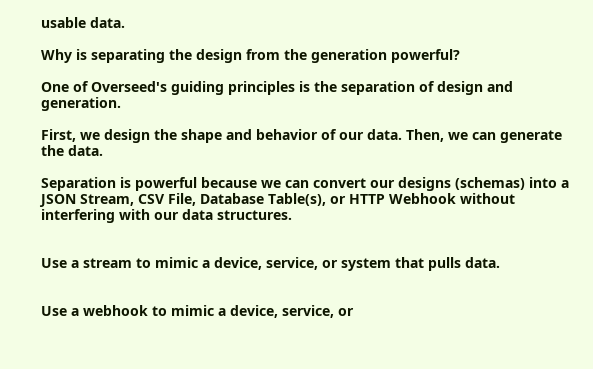usable data.

Why is separating the design from the generation powerful?

One of Overseed's guiding principles is the separation of design and generation.

First, we design the shape and behavior of our data. Then, we can generate the data.

Separation is powerful because we can convert our designs (schemas) into a JSON Stream, CSV File, Database Table(s), or HTTP Webhook without interfering with our data structures.


Use a stream to mimic a device, service, or system that pulls data.


Use a webhook to mimic a device, service, or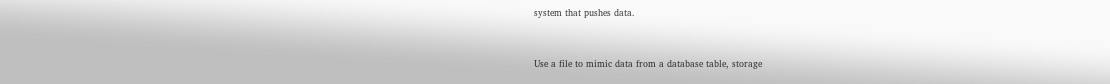system that pushes data.


Use a file to mimic data from a database table, storage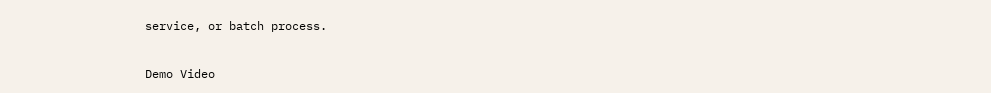service, or batch process.

Demo Video